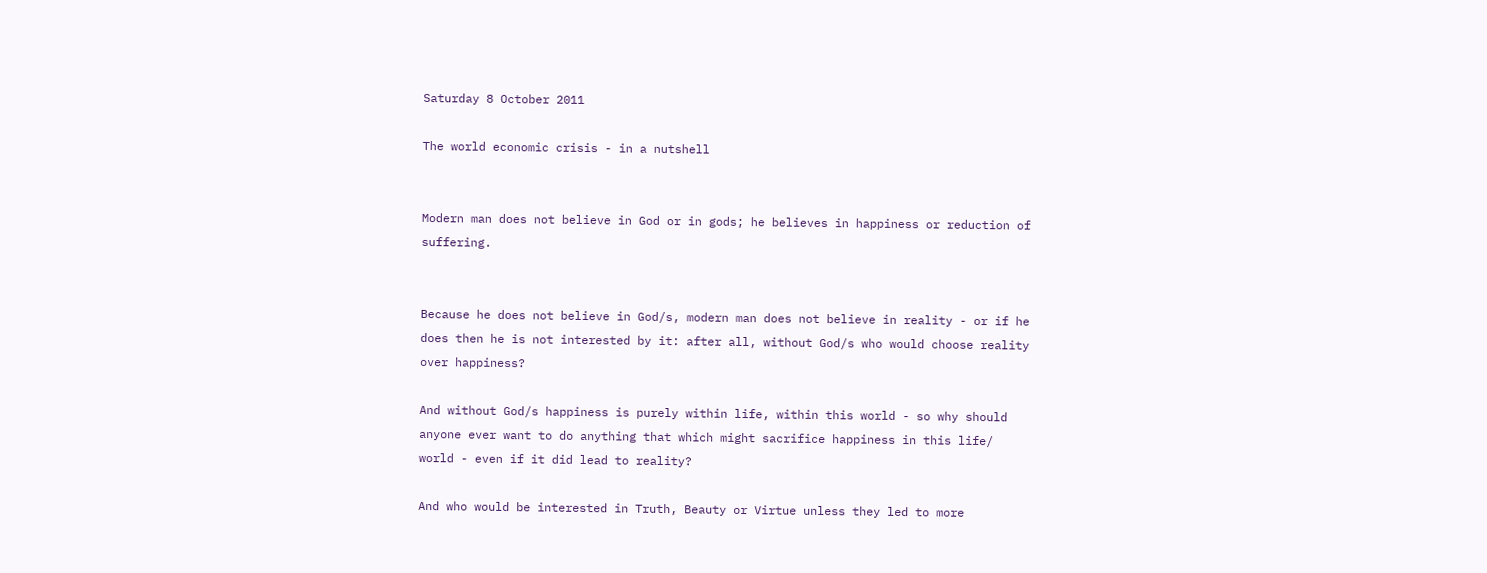Saturday 8 October 2011

The world economic crisis - in a nutshell


Modern man does not believe in God or in gods; he believes in happiness or reduction of suffering.


Because he does not believe in God/s, modern man does not believe in reality - or if he does then he is not interested by it: after all, without God/s who would choose reality over happiness?

And without God/s happiness is purely within life, within this world - so why should anyone ever want to do anything that which might sacrifice happiness in this life/ world - even if it did lead to reality?

And who would be interested in Truth, Beauty or Virtue unless they led to more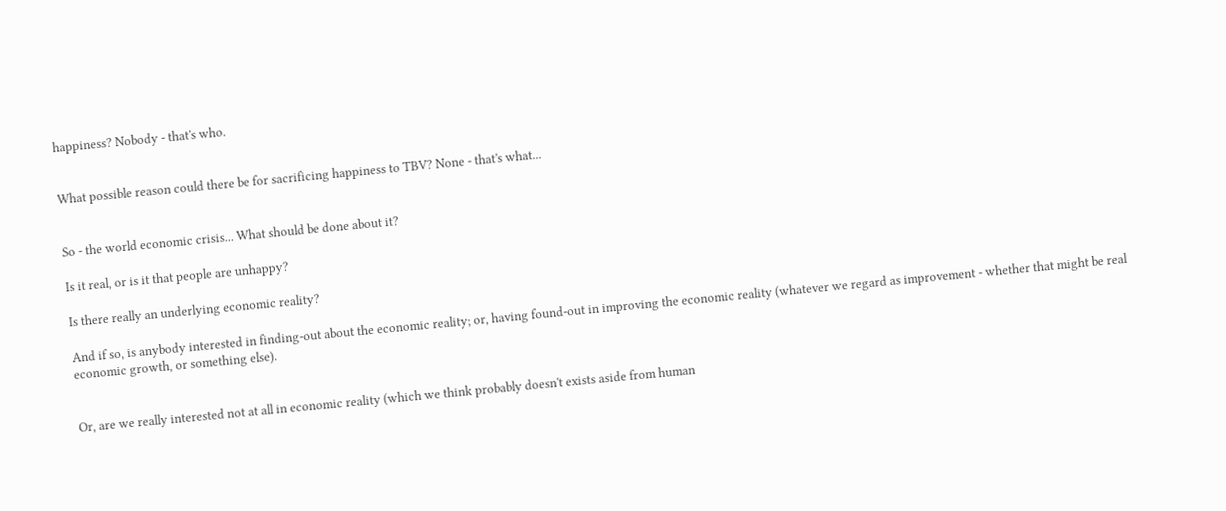happiness? Nobody - that's who.


What possible reason could there be for sacrificing happiness to TBV? None - that's what...


So - the world economic crisis... What should be done about it?

Is it real, or is it that people are unhappy?

Is there really an underlying economic reality?

And if so, is anybody interested in finding-out about the economic reality; or, having found-out in improving the economic reality (whatever we regard as improvement - whether that might be real economic growth, or something else).


Or, are we really interested not at all in economic reality (which we think probably doesn't exists aside from human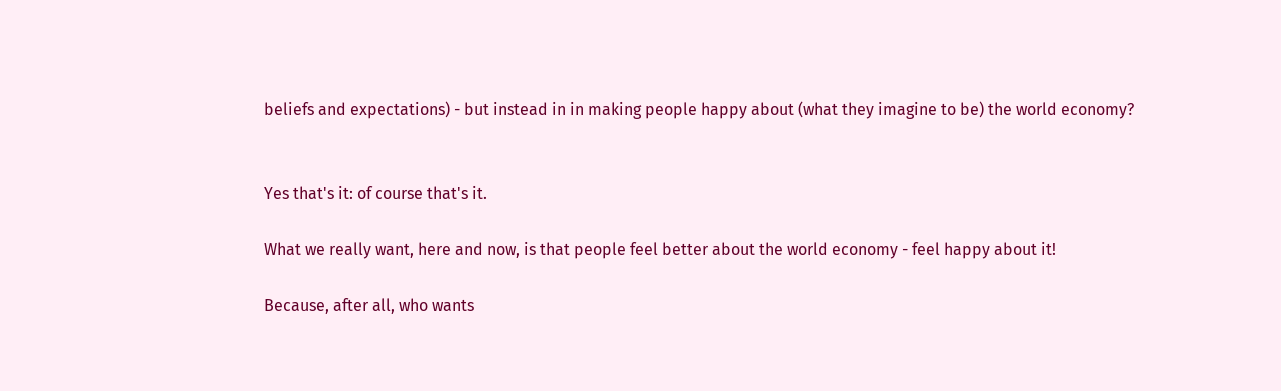beliefs and expectations) - but instead in in making people happy about (what they imagine to be) the world economy?


Yes that's it: of course that's it.

What we really want, here and now, is that people feel better about the world economy - feel happy about it!

Because, after all, who wants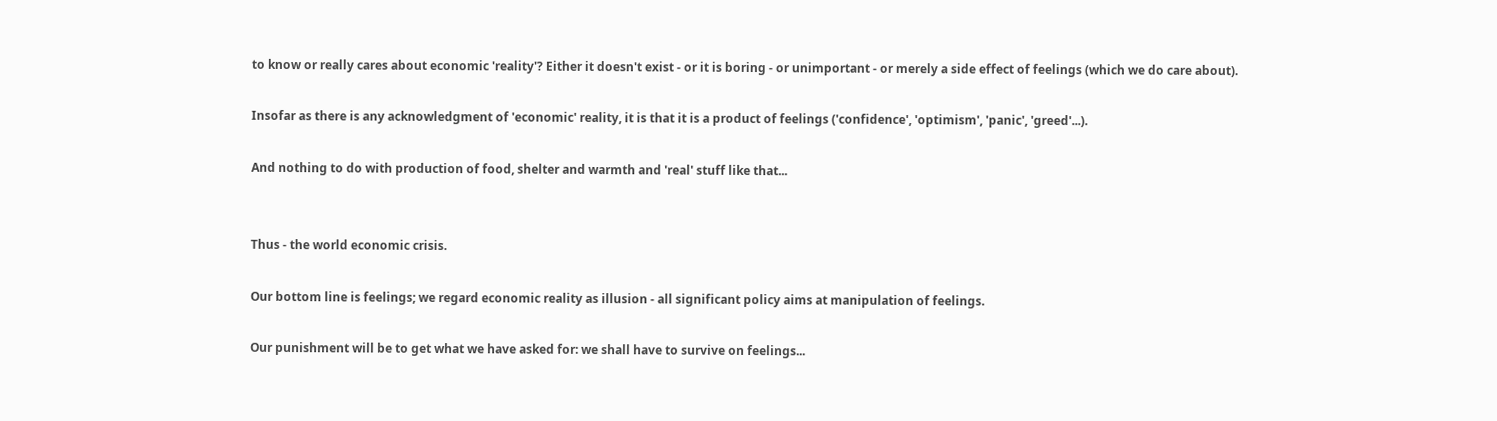to know or really cares about economic 'reality'? Either it doesn't exist - or it is boring - or unimportant - or merely a side effect of feelings (which we do care about).

Insofar as there is any acknowledgment of 'economic' reality, it is that it is a product of feelings ('confidence', 'optimism', 'panic', 'greed'...).

And nothing to do with production of food, shelter and warmth and 'real' stuff like that...


Thus - the world economic crisis.

Our bottom line is feelings; we regard economic reality as illusion - all significant policy aims at manipulation of feelings.

Our punishment will be to get what we have asked for: we shall have to survive on feelings...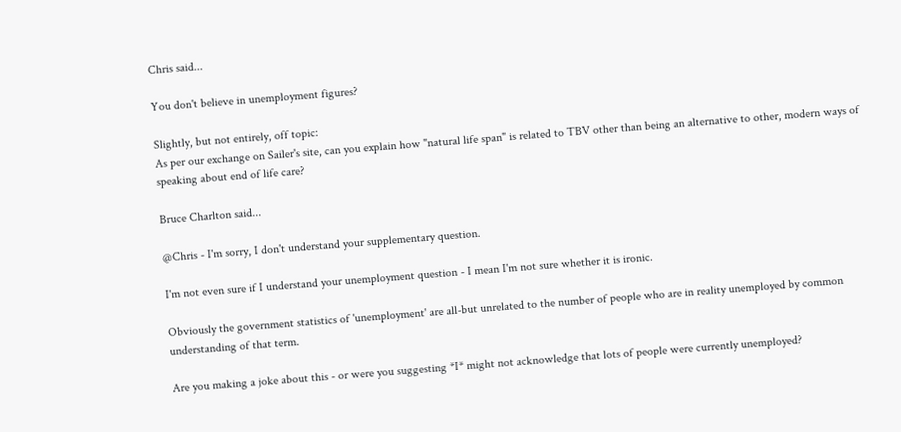Chris said...

You don't believe in unemployment figures?

Slightly, but not entirely, off topic:
As per our exchange on Sailer's site, can you explain how "natural life span" is related to TBV other than being an alternative to other, modern ways of speaking about end of life care?

Bruce Charlton said...

@Chris - I'm sorry, I don't understand your supplementary question.

I'm not even sure if I understand your unemployment question - I mean I'm not sure whether it is ironic.

Obviously the government statistics of 'unemployment' are all-but unrelated to the number of people who are in reality unemployed by common understanding of that term.

Are you making a joke about this - or were you suggesting *I* might not acknowledge that lots of people were currently unemployed?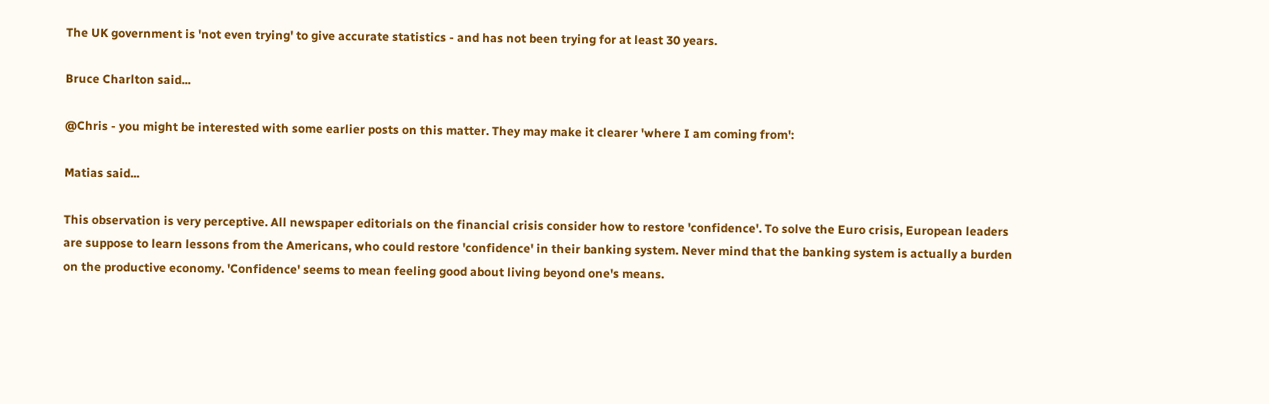The UK government is 'not even trying' to give accurate statistics - and has not been trying for at least 30 years.

Bruce Charlton said...

@Chris - you might be interested with some earlier posts on this matter. They may make it clearer 'where I am coming from':

Matias said...

This observation is very perceptive. All newspaper editorials on the financial crisis consider how to restore 'confidence'. To solve the Euro crisis, European leaders are suppose to learn lessons from the Americans, who could restore 'confidence' in their banking system. Never mind that the banking system is actually a burden on the productive economy. 'Confidence' seems to mean feeling good about living beyond one's means.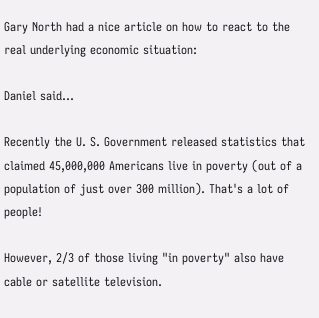Gary North had a nice article on how to react to the real underlying economic situation:

Daniel said...

Recently the U. S. Government released statistics that claimed 45,000,000 Americans live in poverty (out of a population of just over 300 million). That's a lot of people!

However, 2/3 of those living "in poverty" also have cable or satellite television.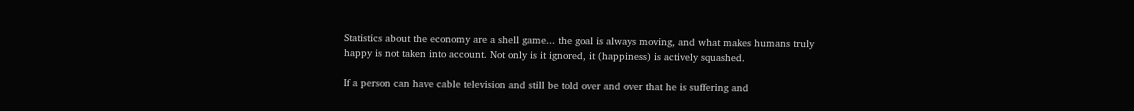Statistics about the economy are a shell game... the goal is always moving, and what makes humans truly happy is not taken into account. Not only is it ignored, it (happiness) is actively squashed.

If a person can have cable television and still be told over and over that he is suffering and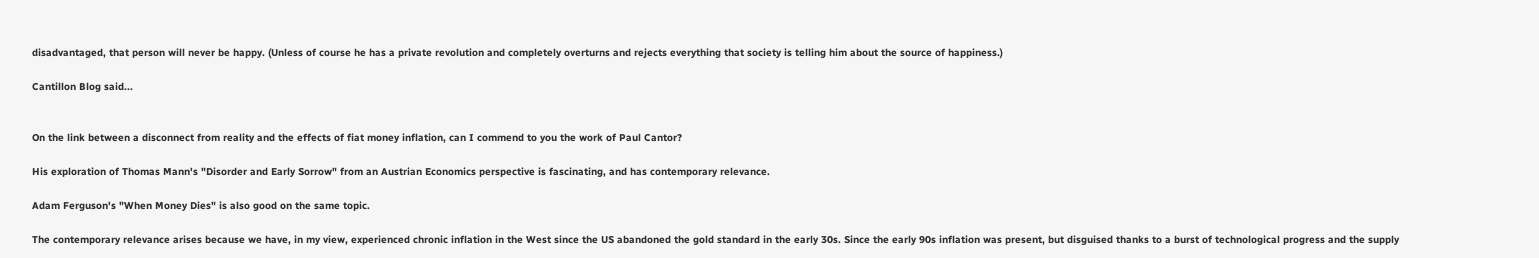disadvantaged, that person will never be happy. (Unless of course he has a private revolution and completely overturns and rejects everything that society is telling him about the source of happiness.)

Cantillon Blog said...


On the link between a disconnect from reality and the effects of fiat money inflation, can I commend to you the work of Paul Cantor?

His exploration of Thomas Mann's "Disorder and Early Sorrow" from an Austrian Economics perspective is fascinating, and has contemporary relevance.

Adam Ferguson's "When Money Dies" is also good on the same topic.

The contemporary relevance arises because we have, in my view, experienced chronic inflation in the West since the US abandoned the gold standard in the early 30s. Since the early 90s inflation was present, but disguised thanks to a burst of technological progress and the supply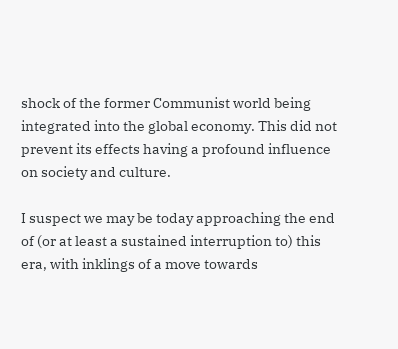shock of the former Communist world being integrated into the global economy. This did not prevent its effects having a profound influence on society and culture.

I suspect we may be today approaching the end of (or at least a sustained interruption to) this era, with inklings of a move towards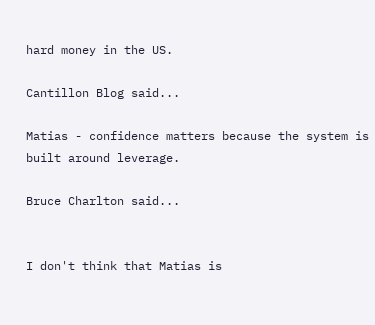hard money in the US.

Cantillon Blog said...

Matias - confidence matters because the system is built around leverage.

Bruce Charlton said...


I don't think that Matias is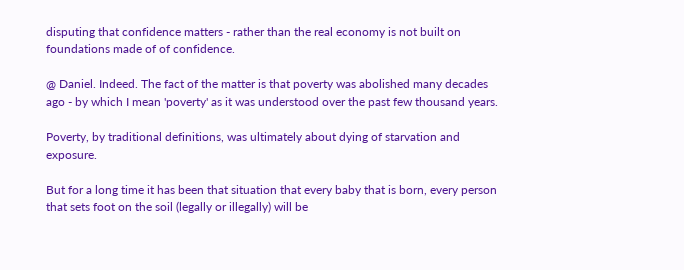disputing that confidence matters - rather than the real economy is not built on foundations made of of confidence.

@ Daniel. Indeed. The fact of the matter is that poverty was abolished many decades ago - by which I mean 'poverty' as it was understood over the past few thousand years.

Poverty, by traditional definitions, was ultimately about dying of starvation and exposure.

But for a long time it has been that situation that every baby that is born, every person that sets foot on the soil (legally or illegally) will be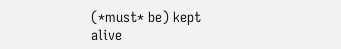(*must* be) kept alive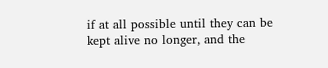if at all possible until they can be kept alive no longer, and the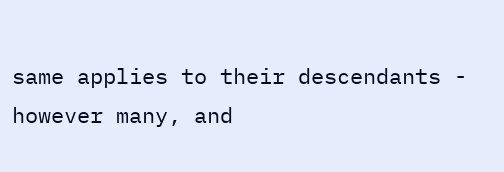same applies to their descendants - however many, and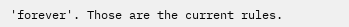'forever'. Those are the current rules.